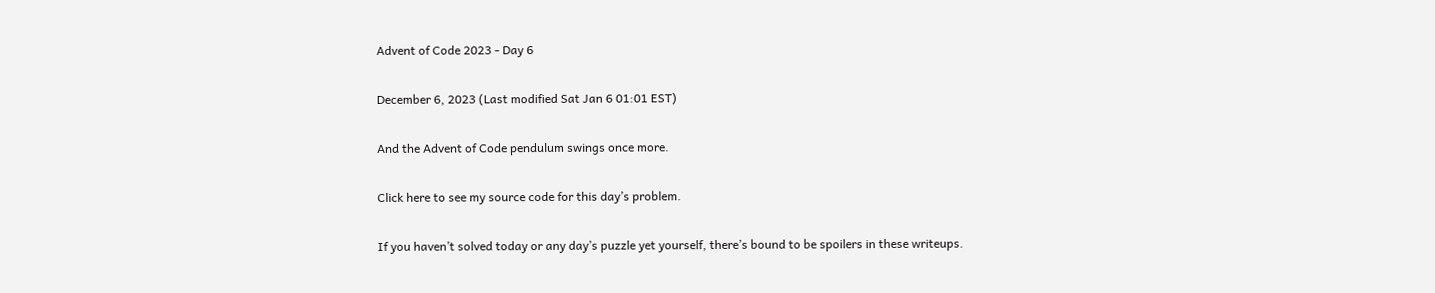Advent of Code 2023 - Day 6

December 6, 2023 (Last modified Sat Jan 6 01:01 EST)

And the Advent of Code pendulum swings once more.

Click here to see my source code for this day’s problem.

If you haven’t solved today or any day’s puzzle yet yourself, there’s bound to be spoilers in these writeups.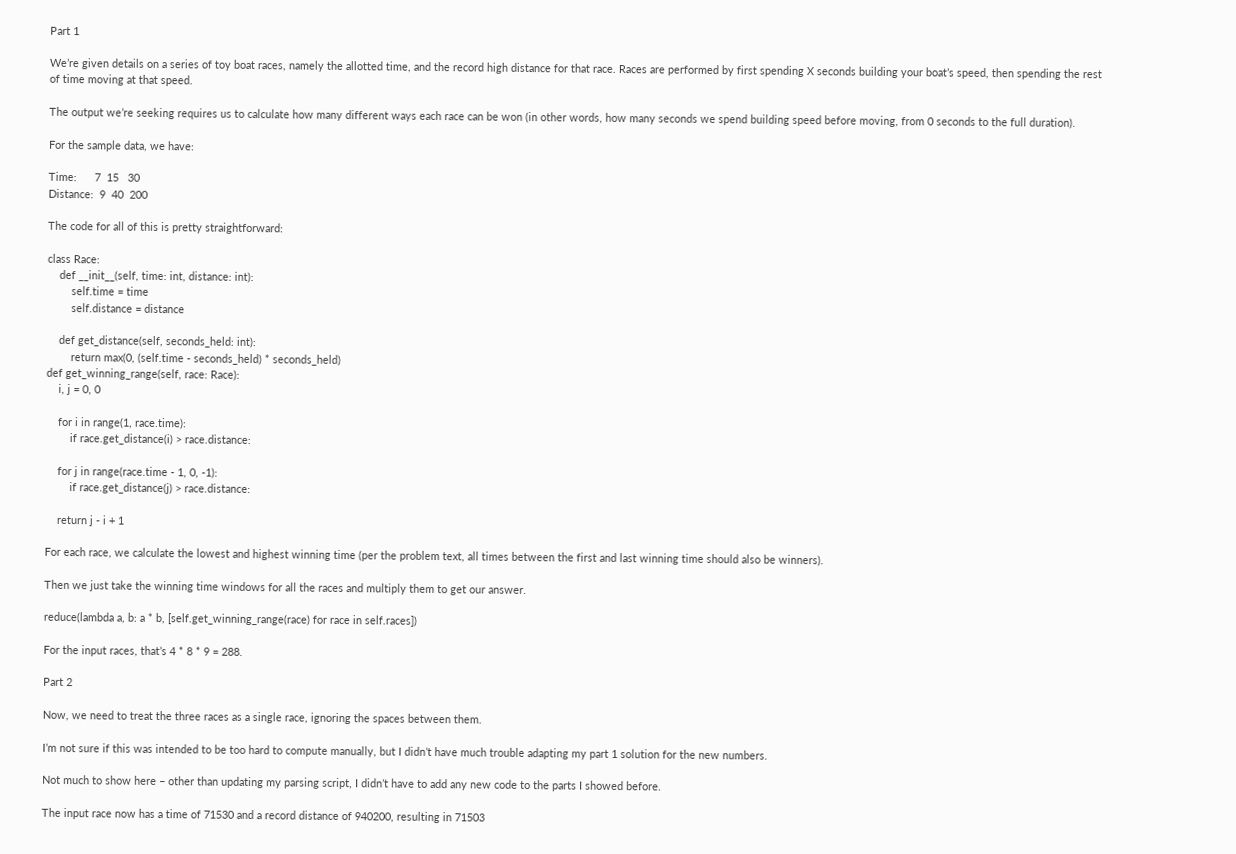Part 1

We’re given details on a series of toy boat races, namely the allotted time, and the record high distance for that race. Races are performed by first spending X seconds building your boat’s speed, then spending the rest of time moving at that speed.

The output we’re seeking requires us to calculate how many different ways each race can be won (in other words, how many seconds we spend building speed before moving, from 0 seconds to the full duration).

For the sample data, we have:

Time:      7  15   30
Distance:  9  40  200

The code for all of this is pretty straightforward:

class Race:
    def __init__(self, time: int, distance: int):
        self.time = time
        self.distance = distance

    def get_distance(self, seconds_held: int):
        return max(0, (self.time - seconds_held) * seconds_held)
def get_winning_range(self, race: Race):
    i, j = 0, 0

    for i in range(1, race.time):
        if race.get_distance(i) > race.distance:

    for j in range(race.time - 1, 0, -1):
        if race.get_distance(j) > race.distance:

    return j - i + 1

For each race, we calculate the lowest and highest winning time (per the problem text, all times between the first and last winning time should also be winners).

Then we just take the winning time windows for all the races and multiply them to get our answer.

reduce(lambda a, b: a * b, [self.get_winning_range(race) for race in self.races])

For the input races, that’s 4 * 8 * 9 = 288.

Part 2

Now, we need to treat the three races as a single race, ignoring the spaces between them.

I’m not sure if this was intended to be too hard to compute manually, but I didn’t have much trouble adapting my part 1 solution for the new numbers.

Not much to show here – other than updating my parsing script, I didn’t have to add any new code to the parts I showed before.

The input race now has a time of 71530 and a record distance of 940200, resulting in 71503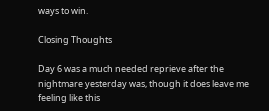ways to win.

Closing Thoughts

Day 6 was a much needed reprieve after the nightmare yesterday was, though it does leave me feeling like this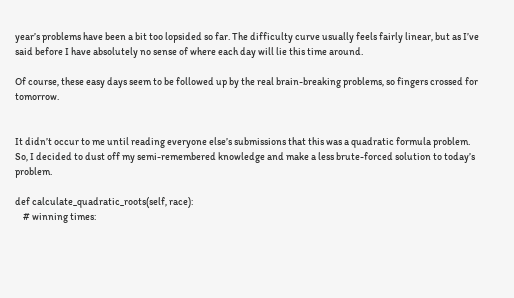year’s problems have been a bit too lopsided so far. The difficulty curve usually feels fairly linear, but as I’ve said before I have absolutely no sense of where each day will lie this time around.

Of course, these easy days seem to be followed up by the real brain-breaking problems, so fingers crossed for tomorrow.


It didn’t occur to me until reading everyone else’s submissions that this was a quadratic formula problem. So, I decided to dust off my semi-remembered knowledge and make a less brute-forced solution to today’s problem.

def calculate_quadratic_roots(self, race):
    # winning times: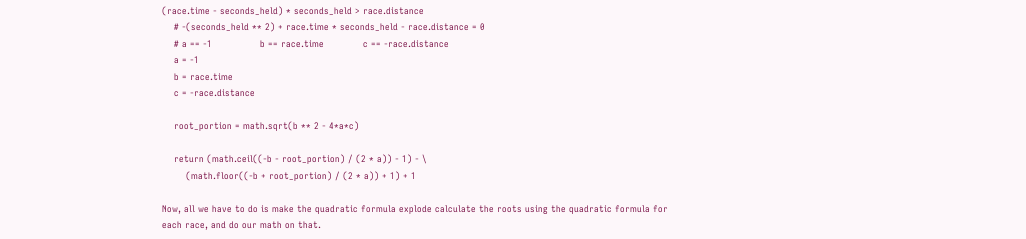(race.time - seconds_held) * seconds_held > race.distance
    # -(seconds_held ** 2) + race.time * seconds_held - race.distance = 0
    # a == -1                b == race.time             c == -race.distance
    a = -1
    b = race.time
    c = -race.distance

    root_portion = math.sqrt(b ** 2 - 4*a*c)

    return (math.ceil((-b - root_portion) / (2 * a)) - 1) - \
        (math.floor((-b + root_portion) / (2 * a)) + 1) + 1

Now, all we have to do is make the quadratic formula explode calculate the roots using the quadratic formula for each race, and do our math on that.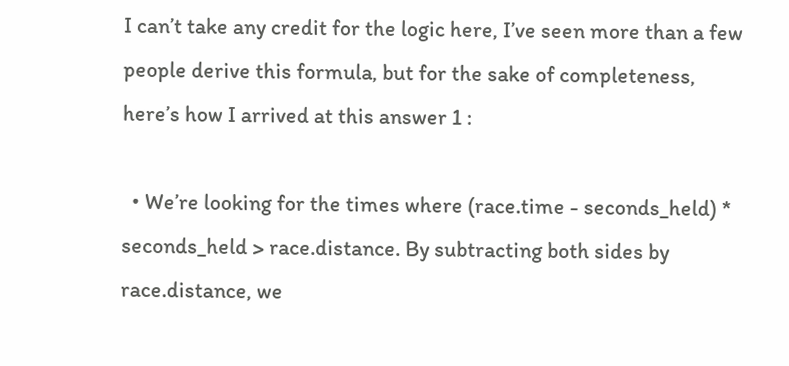I can’t take any credit for the logic here, I’ve seen more than a few people derive this formula, but for the sake of completeness, here’s how I arrived at this answer 1 :

  • We’re looking for the times where (race.time - seconds_held) * seconds_held > race.distance. By subtracting both sides by race.distance, we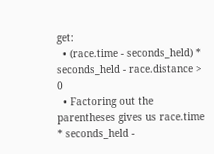get:
  • (race.time - seconds_held) * seconds_held - race.distance > 0
  • Factoring out the parentheses gives us race.time * seconds_held -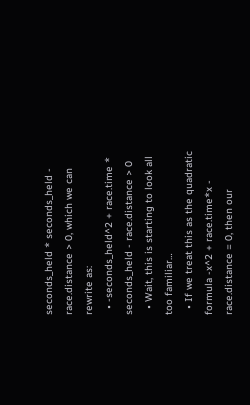seconds_held * seconds_held - race.distance > 0, which we can rewrite as:
  • -seconds_held^2 + race.time * seconds_held - race.distance > 0
  • Wait, this is starting to look all too familiar…
  • If we treat this as the quadratic formula -x^2 + race.time*x - race.distance = 0, then our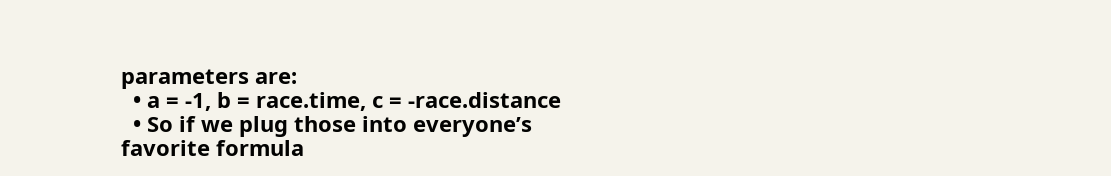parameters are:
  • a = -1, b = race.time, c = -race.distance
  • So if we plug those into everyone’s favorite formula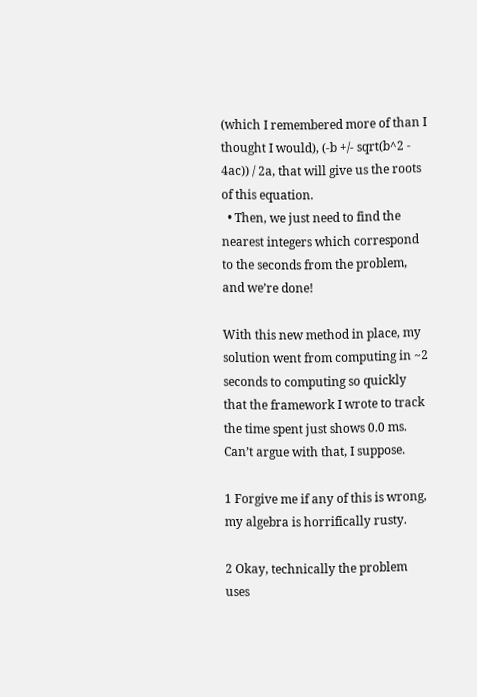(which I remembered more of than I thought I would), (-b +/- sqrt(b^2 - 4ac)) / 2a, that will give us the roots of this equation.
  • Then, we just need to find the nearest integers which correspond to the seconds from the problem, and we’re done!

With this new method in place, my solution went from computing in ~2 seconds to computing so quickly that the framework I wrote to track the time spent just shows 0.0 ms. Can’t argue with that, I suppose.

1 Forgive me if any of this is wrong, my algebra is horrifically rusty.

2 Okay, technically the problem uses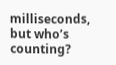milliseconds, but who’s counting?